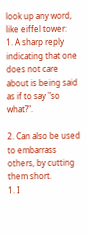look up any word, like eiffel tower:
1. A sharp reply indicating that one does not care about is being said as if to say "so what?".

2. Can also be used to embarrass others, by cutting them short.
1. I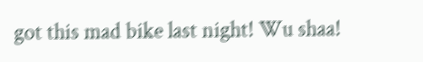got this mad bike last night! Wu shaa!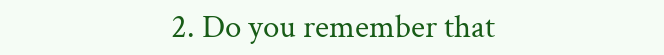2. Do you remember that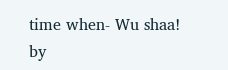time when- Wu shaa!
by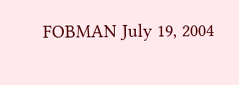FOBMAN July 19, 2004